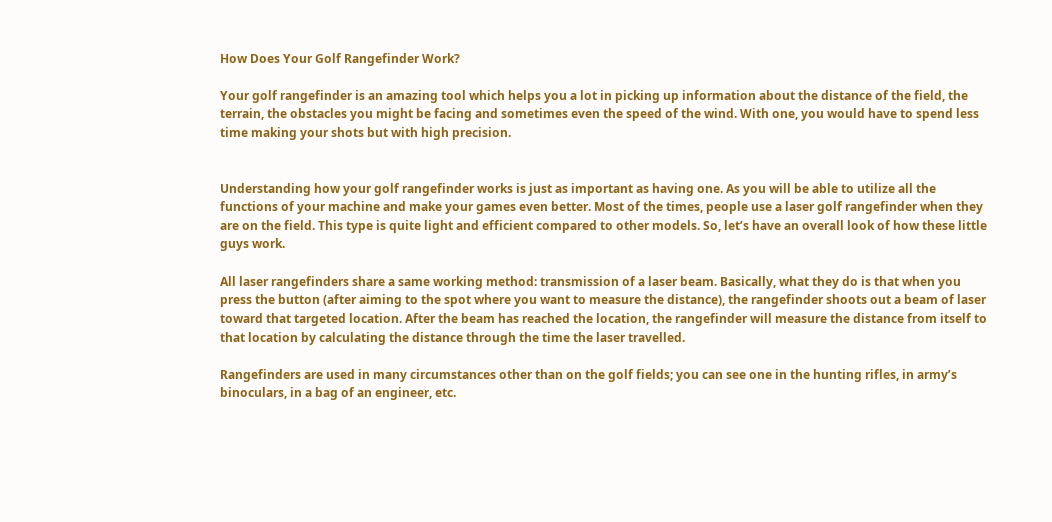How Does Your Golf Rangefinder Work?

Your golf rangefinder is an amazing tool which helps you a lot in picking up information about the distance of the field, the terrain, the obstacles you might be facing and sometimes even the speed of the wind. With one, you would have to spend less time making your shots but with high precision.


Understanding how your golf rangefinder works is just as important as having one. As you will be able to utilize all the functions of your machine and make your games even better. Most of the times, people use a laser golf rangefinder when they are on the field. This type is quite light and efficient compared to other models. So, let’s have an overall look of how these little guys work.

All laser rangefinders share a same working method: transmission of a laser beam. Basically, what they do is that when you press the button (after aiming to the spot where you want to measure the distance), the rangefinder shoots out a beam of laser toward that targeted location. After the beam has reached the location, the rangefinder will measure the distance from itself to that location by calculating the distance through the time the laser travelled.

Rangefinders are used in many circumstances other than on the golf fields; you can see one in the hunting rifles, in army’s binoculars, in a bag of an engineer, etc.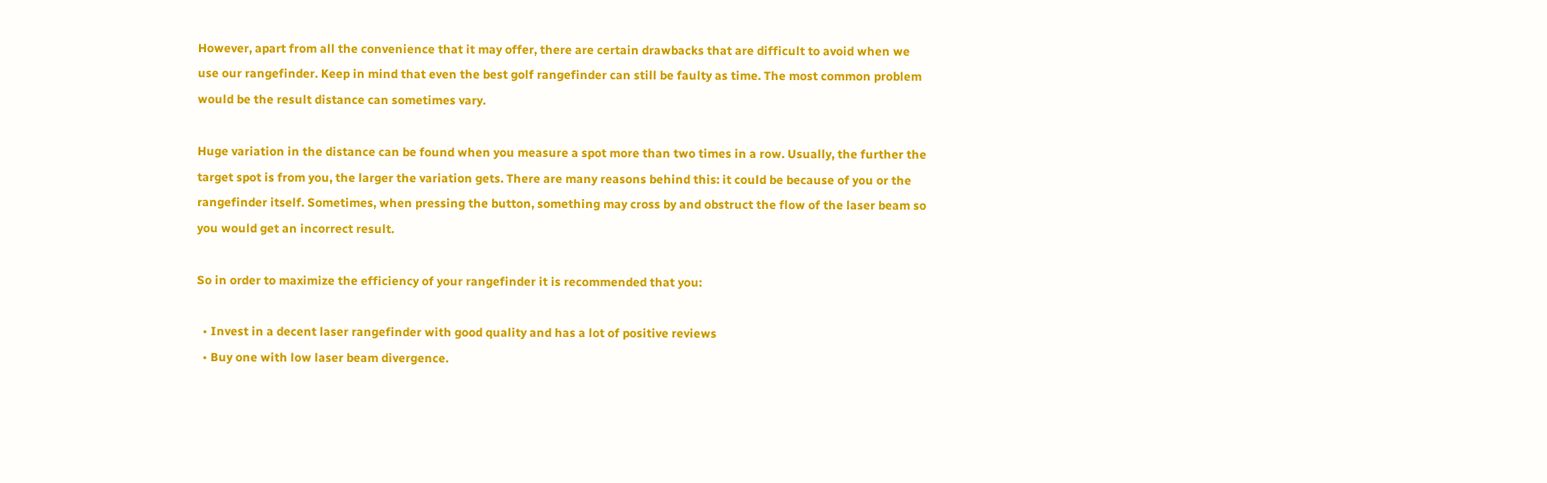However, apart from all the convenience that it may offer, there are certain drawbacks that are difficult to avoid when we use our rangefinder. Keep in mind that even the best golf rangefinder can still be faulty as time. The most common problem would be the result distance can sometimes vary.

Huge variation in the distance can be found when you measure a spot more than two times in a row. Usually, the further the target spot is from you, the larger the variation gets. There are many reasons behind this: it could be because of you or the rangefinder itself. Sometimes, when pressing the button, something may cross by and obstruct the flow of the laser beam so you would get an incorrect result.

So in order to maximize the efficiency of your rangefinder it is recommended that you:

  • Invest in a decent laser rangefinder with good quality and has a lot of positive reviews
  • Buy one with low laser beam divergence.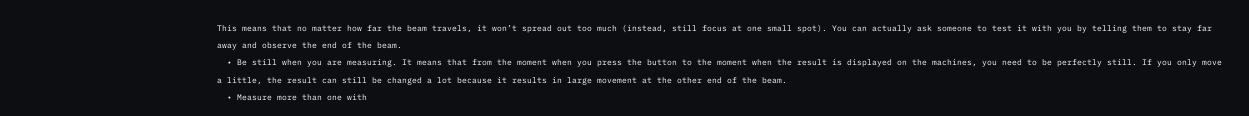This means that no matter how far the beam travels, it won’t spread out too much (instead, still focus at one small spot). You can actually ask someone to test it with you by telling them to stay far away and observe the end of the beam.
  • Be still when you are measuring. It means that from the moment when you press the button to the moment when the result is displayed on the machines, you need to be perfectly still. If you only move a little, the result can still be changed a lot because it results in large movement at the other end of the beam.
  • Measure more than one with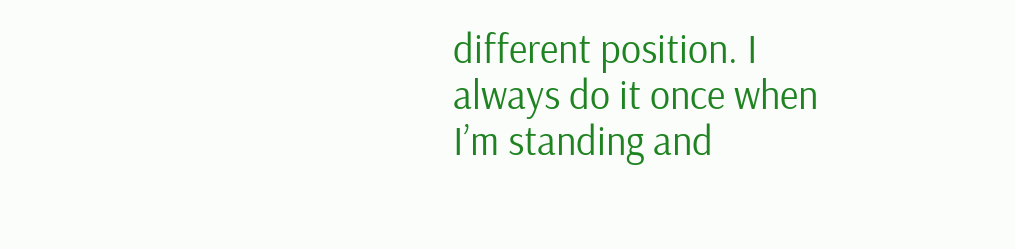different position. I always do it once when I’m standing and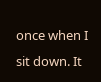once when I sit down. It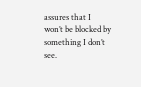assures that I won’t be blocked by something I don’t see.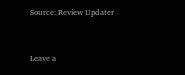Source: Review Updater


Leave a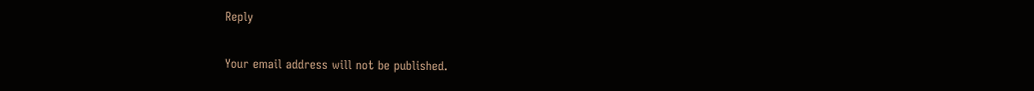Reply

Your email address will not be published.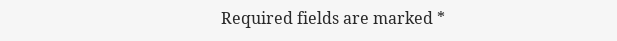Required fields are marked *